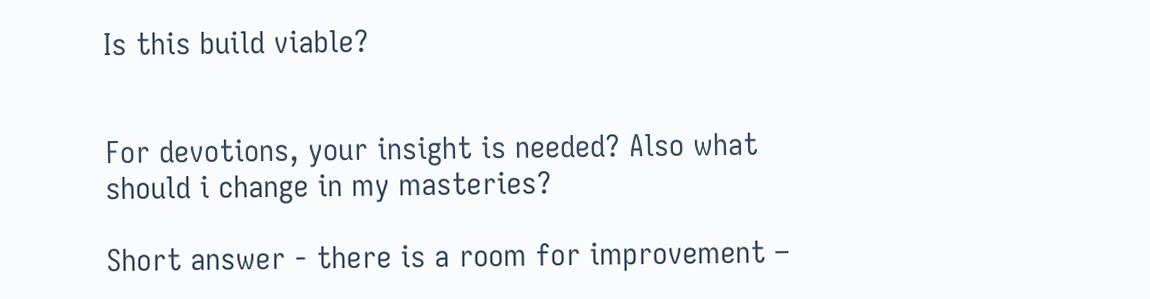Is this build viable?


For devotions, your insight is needed? Also what should i change in my masteries?

Short answer - there is a room for improvement –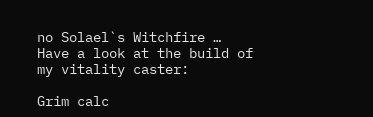no Solael`s Witchfire …
Have a look at the build of my vitality caster:

Grim calc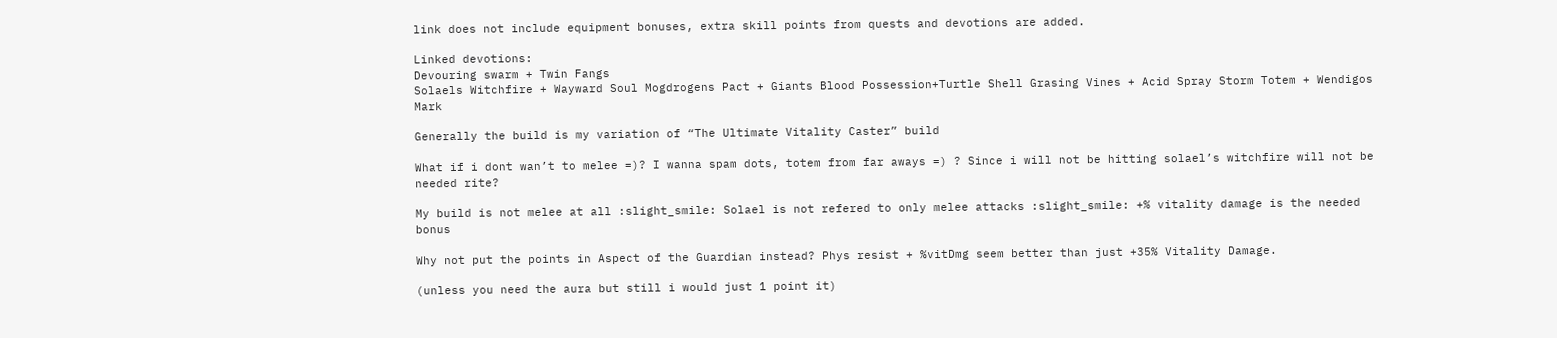link does not include equipment bonuses, extra skill points from quests and devotions are added.

Linked devotions:
Devouring swarm + Twin Fangs
Solaels Witchfire + Wayward Soul Mogdrogens Pact + Giants Blood Possession+Turtle Shell Grasing Vines + Acid Spray Storm Totem + Wendigos Mark

Generally the build is my variation of “The Ultimate Vitality Caster” build

What if i dont wan’t to melee =)? I wanna spam dots, totem from far aways =) ? Since i will not be hitting solael’s witchfire will not be needed rite?

My build is not melee at all :slight_smile: Solael is not refered to only melee attacks :slight_smile: +% vitality damage is the needed bonus

Why not put the points in Aspect of the Guardian instead? Phys resist + %vitDmg seem better than just +35% Vitality Damage.

(unless you need the aura but still i would just 1 point it)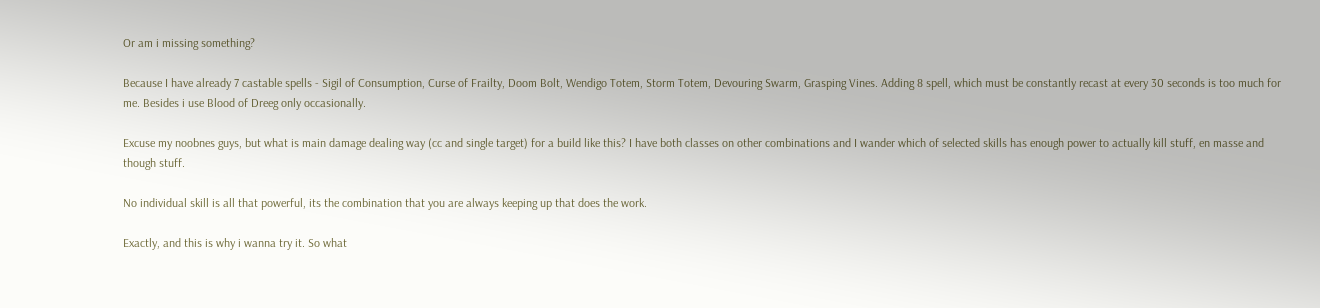Or am i missing something?

Because I have already 7 castable spells - Sigil of Consumption, Curse of Frailty, Doom Bolt, Wendigo Totem, Storm Totem, Devouring Swarm, Grasping Vines. Adding 8 spell, which must be constantly recast at every 30 seconds is too much for me. Besides i use Blood of Dreeg only occasionally.

Excuse my noobnes guys, but what is main damage dealing way (cc and single target) for a build like this? I have both classes on other combinations and I wander which of selected skills has enough power to actually kill stuff, en masse and though stuff.

No individual skill is all that powerful, its the combination that you are always keeping up that does the work.

Exactly, and this is why i wanna try it. So what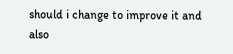should i change to improve it and also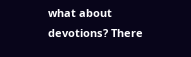what about devotions? There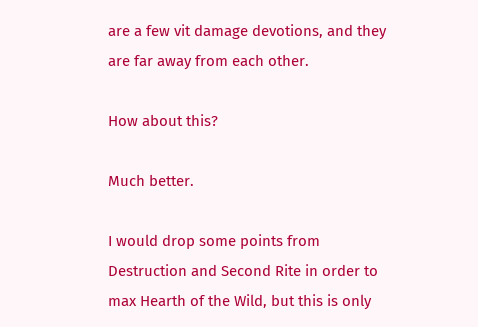are a few vit damage devotions, and they are far away from each other.

How about this?

Much better.

I would drop some points from Destruction and Second Rite in order to max Hearth of the Wild, but this is only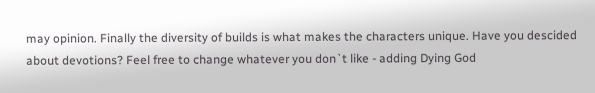may opinion. Finally the diversity of builds is what makes the characters unique. Have you descided about devotions? Feel free to change whatever you don`t like - adding Dying God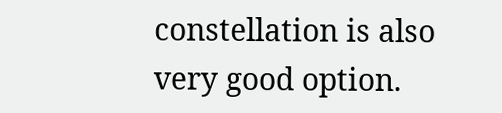constellation is also very good option.